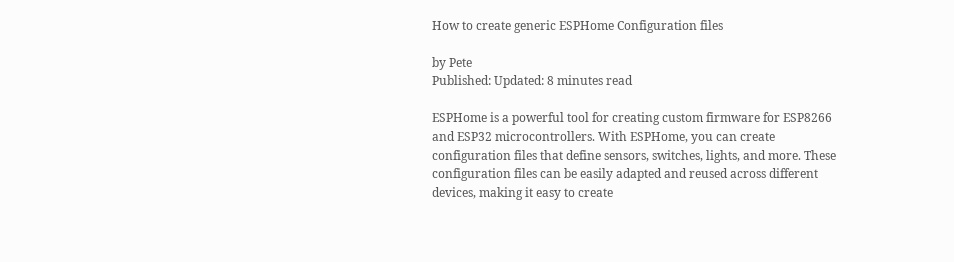How to create generic ESPHome Configuration files

by Pete
Published: Updated: 8 minutes read

ESPHome is a powerful tool for creating custom firmware for ESP8266 and ESP32 microcontrollers. With ESPHome, you can create configuration files that define sensors, switches, lights, and more. These configuration files can be easily adapted and reused across different devices, making it easy to create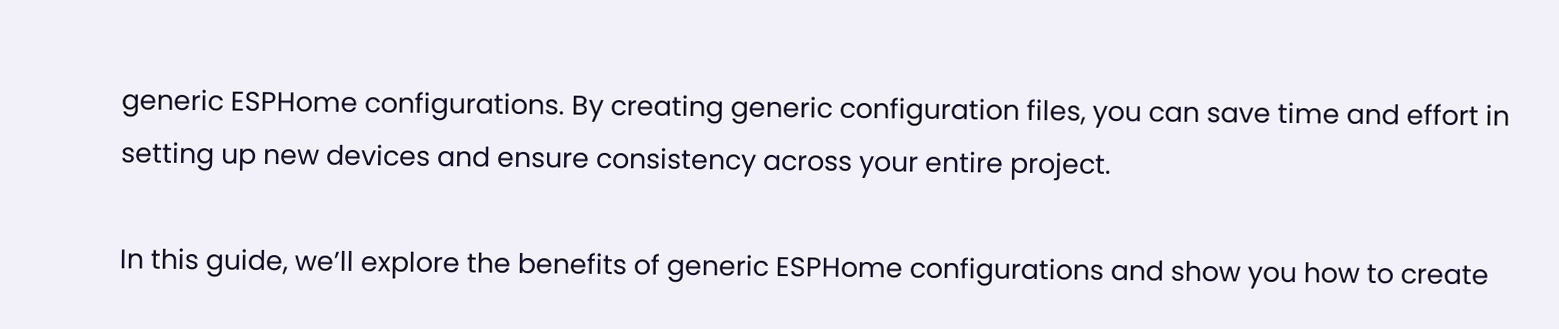generic ESPHome configurations. By creating generic configuration files, you can save time and effort in setting up new devices and ensure consistency across your entire project.

In this guide, we’ll explore the benefits of generic ESPHome configurations and show you how to create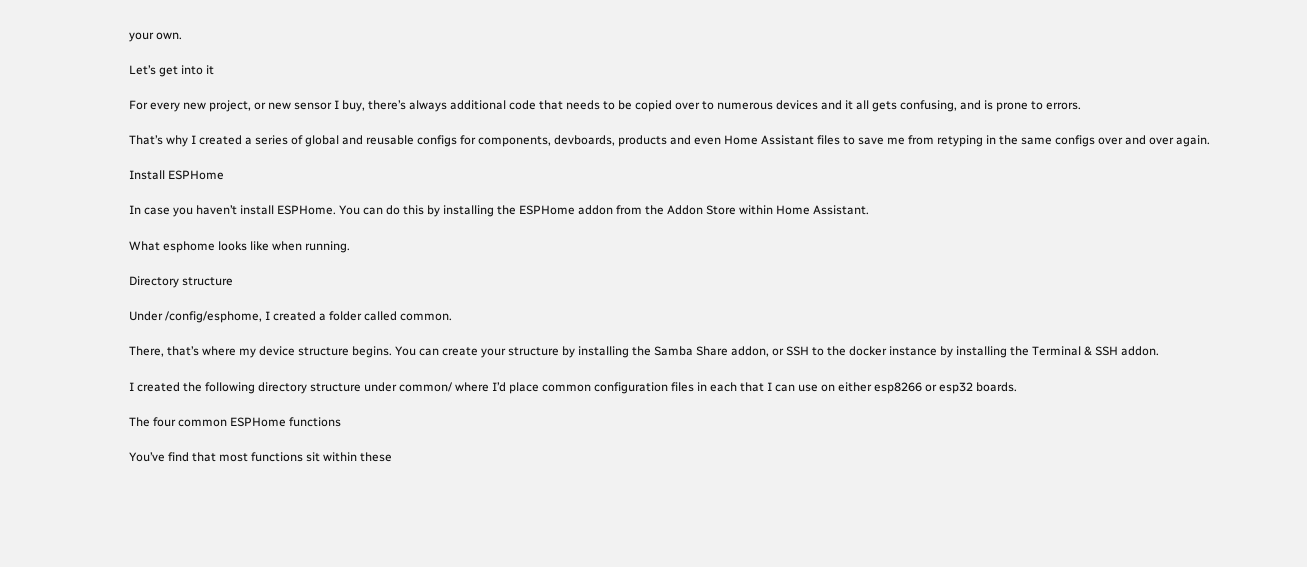your own.

Let’s get into it

For every new project, or new sensor I buy, there’s always additional code that needs to be copied over to numerous devices and it all gets confusing, and is prone to errors.

That’s why I created a series of global and reusable configs for components, devboards, products and even Home Assistant files to save me from retyping in the same configs over and over again.

Install ESPHome

In case you haven’t install ESPHome. You can do this by installing the ESPHome addon from the Addon Store within Home Assistant.

What esphome looks like when running.

Directory structure

Under /config/esphome, I created a folder called common.

There, that’s where my device structure begins. You can create your structure by installing the Samba Share addon, or SSH to the docker instance by installing the Terminal & SSH addon.

I created the following directory structure under common/ where I’d place common configuration files in each that I can use on either esp8266 or esp32 boards.

The four common ESPHome functions

You’ve find that most functions sit within these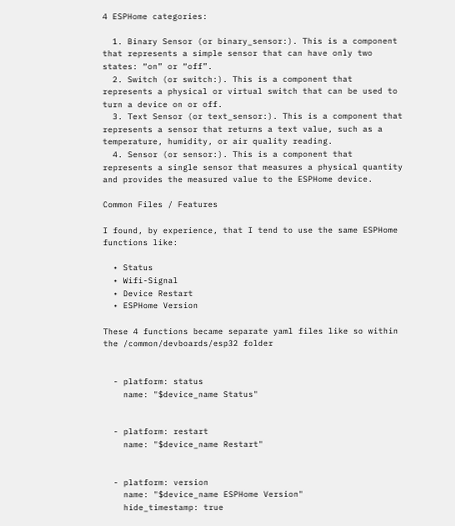4 ESPHome categories:

  1. Binary Sensor (or binary_sensor:). This is a component that represents a simple sensor that can have only two states: “on” or “off”.
  2. Switch (or switch:). This is a component that represents a physical or virtual switch that can be used to turn a device on or off.
  3. Text Sensor (or text_sensor:). This is a component that represents a sensor that returns a text value, such as a temperature, humidity, or air quality reading.
  4. Sensor (or sensor:). This is a component that represents a single sensor that measures a physical quantity and provides the measured value to the ESPHome device.

Common Files / Features

I found, by experience, that I tend to use the same ESPHome functions like:

  • Status
  • Wifi-Signal
  • Device Restart
  • ESPHome Version

These 4 functions became separate yaml files like so within the /common/devboards/esp32 folder


  - platform: status
    name: "$device_name Status"


  - platform: restart
    name: "$device_name Restart"


  - platform: version
    name: "$device_name ESPHome Version"
    hide_timestamp: true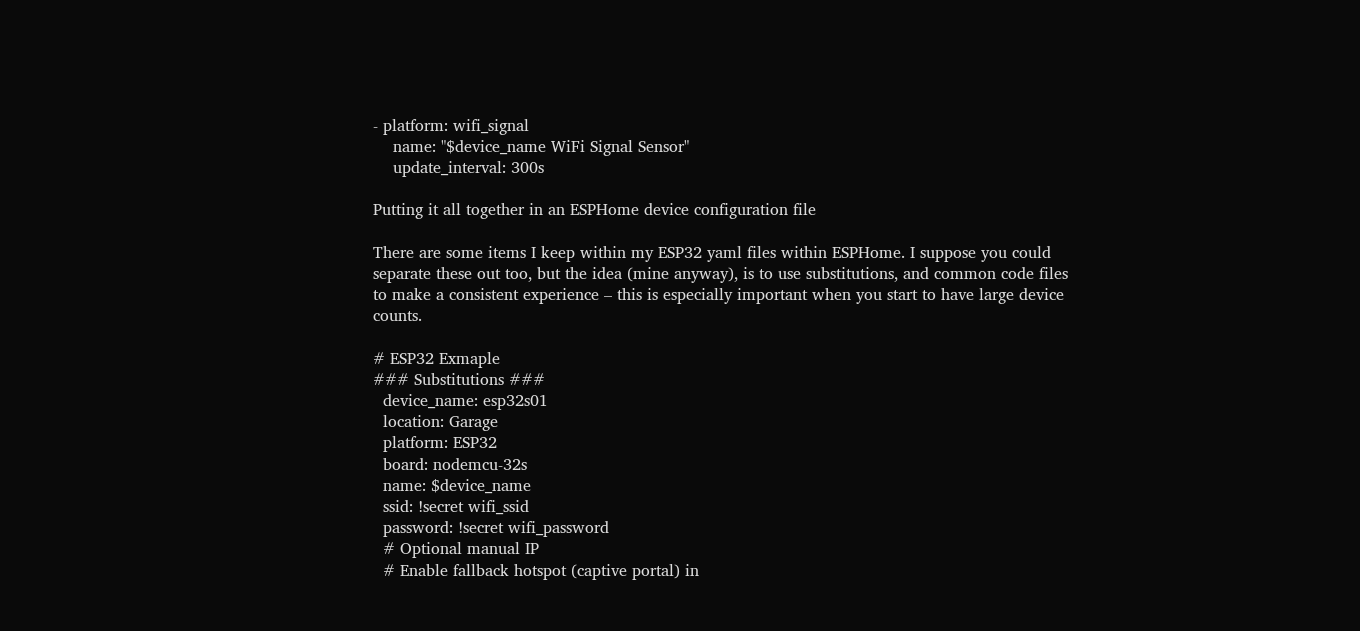- platform: wifi_signal
    name: "$device_name WiFi Signal Sensor"
    update_interval: 300s

Putting it all together in an ESPHome device configuration file

There are some items I keep within my ESP32 yaml files within ESPHome. I suppose you could separate these out too, but the idea (mine anyway), is to use substitutions, and common code files to make a consistent experience – this is especially important when you start to have large device counts.

# ESP32 Exmaple
### Substitutions ###
  device_name: esp32s01
  location: Garage
  platform: ESP32
  board: nodemcu-32s
  name: $device_name
  ssid: !secret wifi_ssid
  password: !secret wifi_password
  # Optional manual IP
  # Enable fallback hotspot (captive portal) in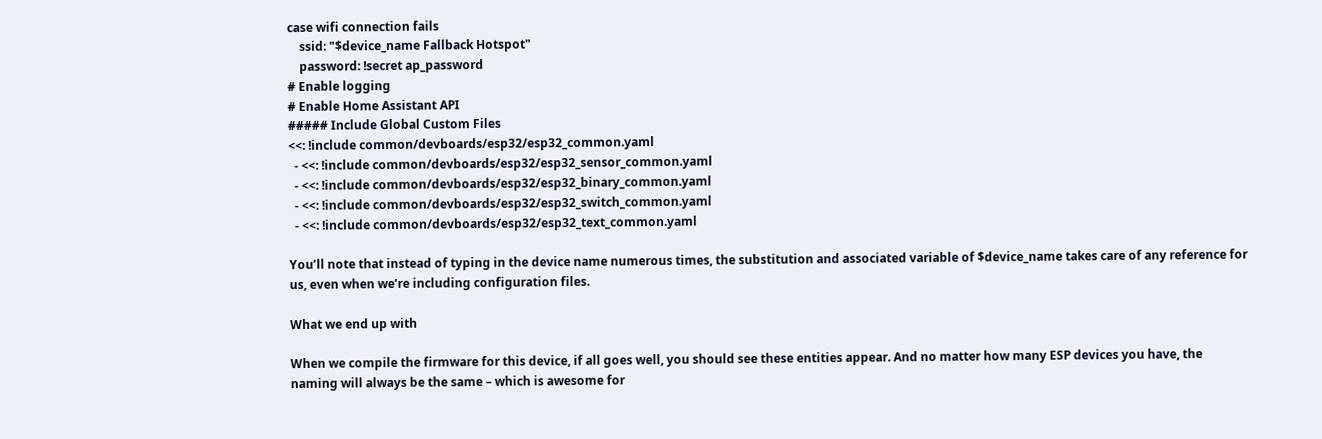case wifi connection fails
    ssid: "$device_name Fallback Hotspot"
    password: !secret ap_password
# Enable logging
# Enable Home Assistant API
##### Include Global Custom Files
<<: !include common/devboards/esp32/esp32_common.yaml
  - <<: !include common/devboards/esp32/esp32_sensor_common.yaml
  - <<: !include common/devboards/esp32/esp32_binary_common.yaml
  - <<: !include common/devboards/esp32/esp32_switch_common.yaml
  - <<: !include common/devboards/esp32/esp32_text_common.yaml

You’ll note that instead of typing in the device name numerous times, the substitution and associated variable of $device_name takes care of any reference for us, even when we’re including configuration files.

What we end up with

When we compile the firmware for this device, if all goes well, you should see these entities appear. And no matter how many ESP devices you have, the naming will always be the same – which is awesome for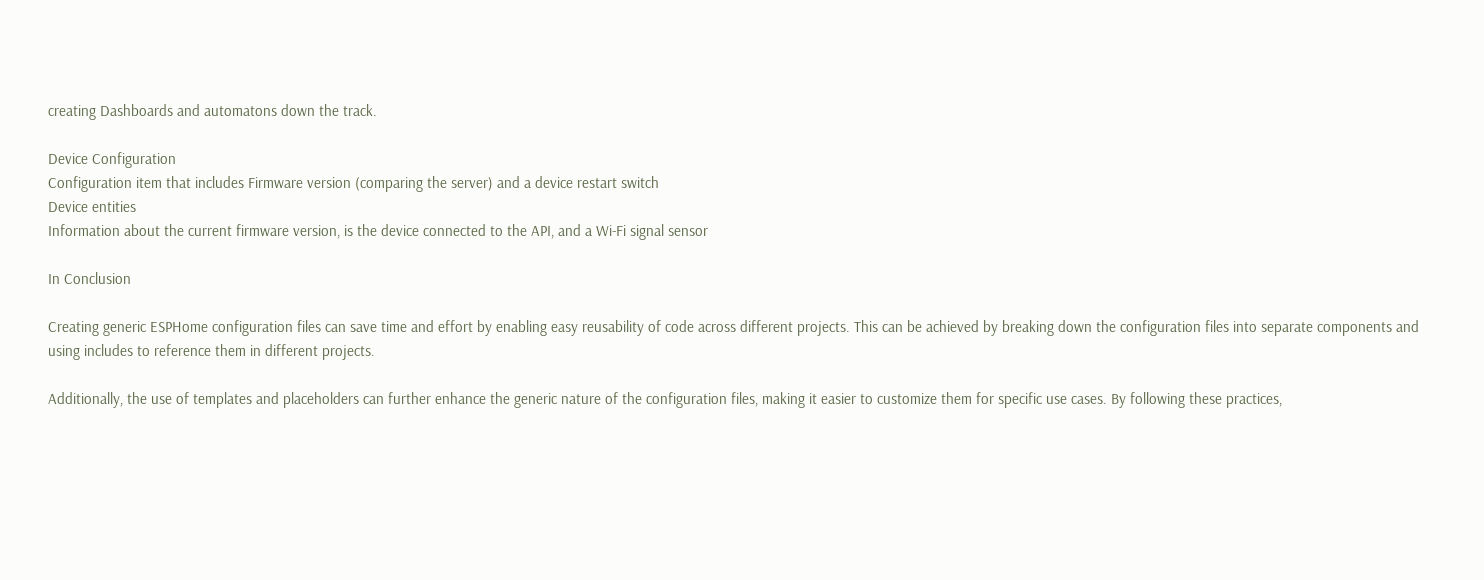creating Dashboards and automatons down the track.

Device Configuration
Configuration item that includes Firmware version (comparing the server) and a device restart switch
Device entities
Information about the current firmware version, is the device connected to the API, and a Wi-Fi signal sensor

In Conclusion

Creating generic ESPHome configuration files can save time and effort by enabling easy reusability of code across different projects. This can be achieved by breaking down the configuration files into separate components and using includes to reference them in different projects.

Additionally, the use of templates and placeholders can further enhance the generic nature of the configuration files, making it easier to customize them for specific use cases. By following these practices,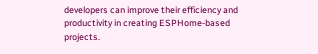developers can improve their efficiency and productivity in creating ESPHome-based projects.